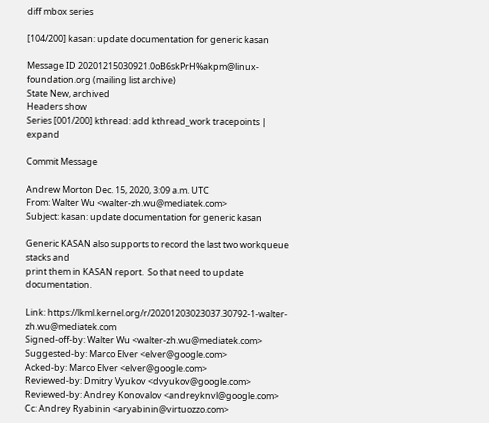diff mbox series

[104/200] kasan: update documentation for generic kasan

Message ID 20201215030921.0oB6skPrH%akpm@linux-foundation.org (mailing list archive)
State New, archived
Headers show
Series [001/200] kthread: add kthread_work tracepoints | expand

Commit Message

Andrew Morton Dec. 15, 2020, 3:09 a.m. UTC
From: Walter Wu <walter-zh.wu@mediatek.com>
Subject: kasan: update documentation for generic kasan

Generic KASAN also supports to record the last two workqueue stacks and
print them in KASAN report.  So that need to update documentation.

Link: https://lkml.kernel.org/r/20201203023037.30792-1-walter-zh.wu@mediatek.com
Signed-off-by: Walter Wu <walter-zh.wu@mediatek.com>
Suggested-by: Marco Elver <elver@google.com>
Acked-by: Marco Elver <elver@google.com>
Reviewed-by: Dmitry Vyukov <dvyukov@google.com>
Reviewed-by: Andrey Konovalov <andreyknvl@google.com>
Cc: Andrey Ryabinin <aryabinin@virtuozzo.com>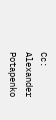Cc: Alexander Potapenko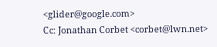<glider@google.com>
Cc: Jonathan Corbet <corbet@lwn.net>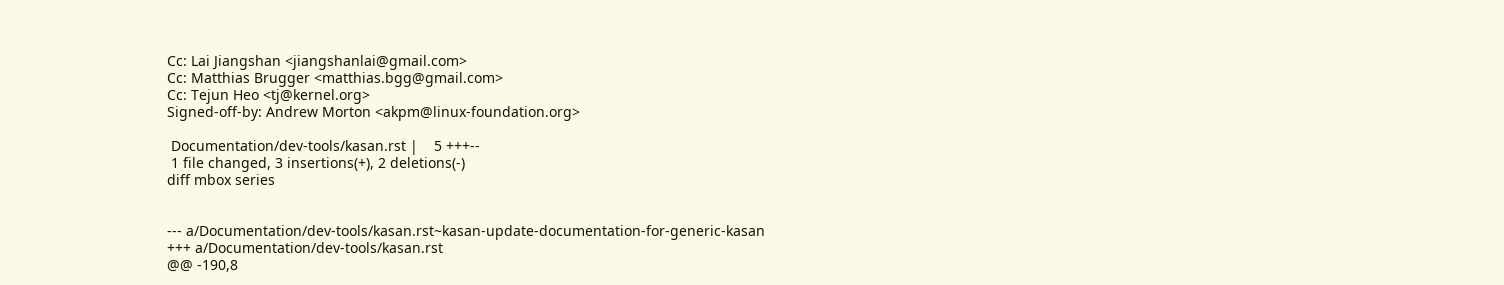Cc: Lai Jiangshan <jiangshanlai@gmail.com>
Cc: Matthias Brugger <matthias.bgg@gmail.com>
Cc: Tejun Heo <tj@kernel.org>
Signed-off-by: Andrew Morton <akpm@linux-foundation.org>

 Documentation/dev-tools/kasan.rst |    5 +++--
 1 file changed, 3 insertions(+), 2 deletions(-)
diff mbox series


--- a/Documentation/dev-tools/kasan.rst~kasan-update-documentation-for-generic-kasan
+++ a/Documentation/dev-tools/kasan.rst
@@ -190,8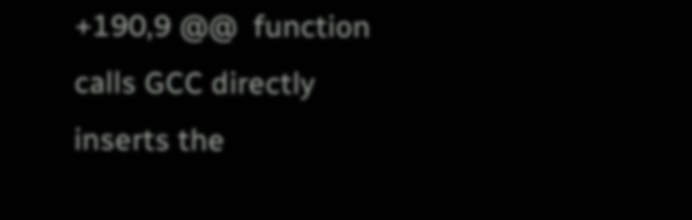+190,9 @@  function calls GCC directly inserts the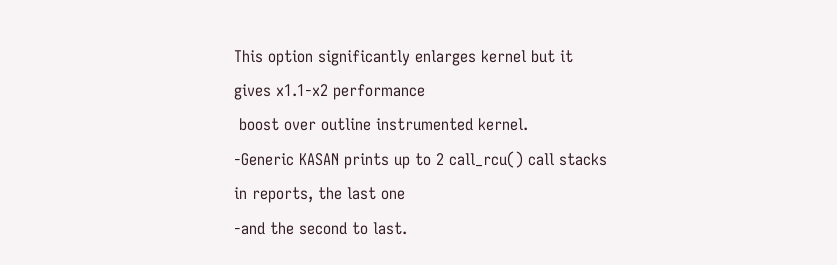This option significantly enlarges kernel but it gives x1.1-x2 performance
 boost over outline instrumented kernel.
-Generic KASAN prints up to 2 call_rcu() call stacks in reports, the last one
-and the second to last.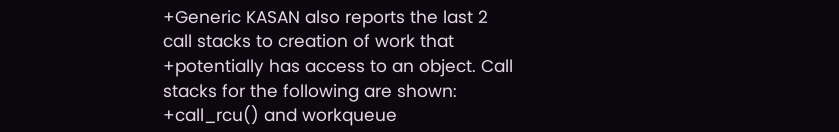+Generic KASAN also reports the last 2 call stacks to creation of work that
+potentially has access to an object. Call stacks for the following are shown:
+call_rcu() and workqueue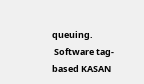queuing.
 Software tag-based KASAN